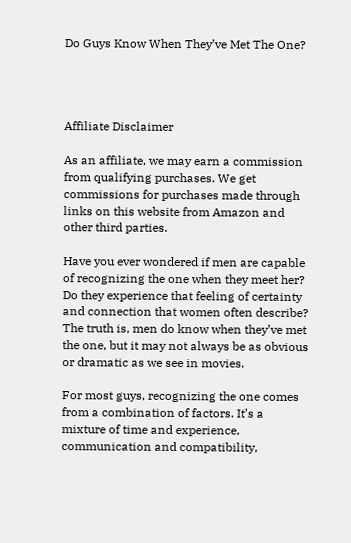Do Guys Know When They’ve Met The One?




Affiliate Disclaimer

As an affiliate, we may earn a commission from qualifying purchases. We get commissions for purchases made through links on this website from Amazon and other third parties.

Have you ever wondered if men are capable of recognizing the one when they meet her? Do they experience that feeling of certainty and connection that women often describe? The truth is, men do know when they’ve met the one, but it may not always be as obvious or dramatic as we see in movies.

For most guys, recognizing the one comes from a combination of factors. It’s a mixture of time and experience, communication and compatibility,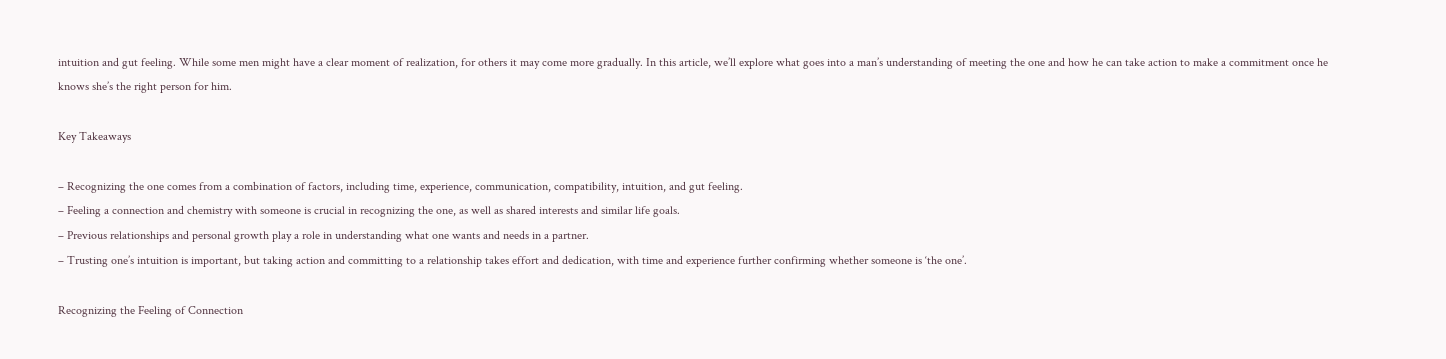intuition and gut feeling. While some men might have a clear moment of realization, for others it may come more gradually. In this article, we’ll explore what goes into a man’s understanding of meeting the one and how he can take action to make a commitment once he knows she’s the right person for him.

Key Takeaways

– Recognizing the one comes from a combination of factors, including time, experience, communication, compatibility, intuition, and gut feeling.
– Feeling a connection and chemistry with someone is crucial in recognizing the one, as well as shared interests and similar life goals.
– Previous relationships and personal growth play a role in understanding what one wants and needs in a partner.
– Trusting one’s intuition is important, but taking action and committing to a relationship takes effort and dedication, with time and experience further confirming whether someone is ‘the one’.

Recognizing the Feeling of Connection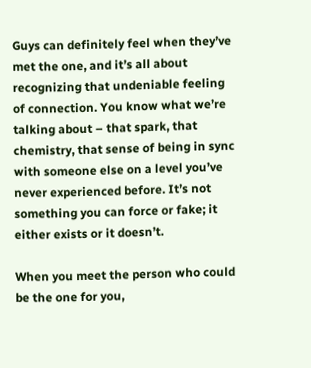Guys can definitely feel when they’ve met the one, and it’s all about recognizing that undeniable feeling of connection. You know what we’re talking about – that spark, that chemistry, that sense of being in sync with someone else on a level you’ve never experienced before. It’s not something you can force or fake; it either exists or it doesn’t.

When you meet the person who could be the one for you,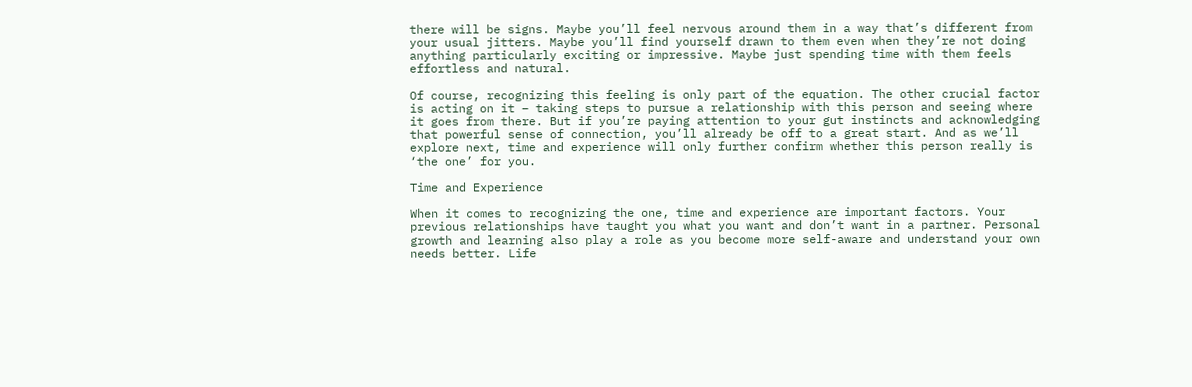there will be signs. Maybe you’ll feel nervous around them in a way that’s different from your usual jitters. Maybe you’ll find yourself drawn to them even when they’re not doing anything particularly exciting or impressive. Maybe just spending time with them feels effortless and natural.

Of course, recognizing this feeling is only part of the equation. The other crucial factor is acting on it – taking steps to pursue a relationship with this person and seeing where it goes from there. But if you’re paying attention to your gut instincts and acknowledging that powerful sense of connection, you’ll already be off to a great start. And as we’ll explore next, time and experience will only further confirm whether this person really is ‘the one’ for you.

Time and Experience

When it comes to recognizing the one, time and experience are important factors. Your previous relationships have taught you what you want and don’t want in a partner. Personal growth and learning also play a role as you become more self-aware and understand your own needs better. Life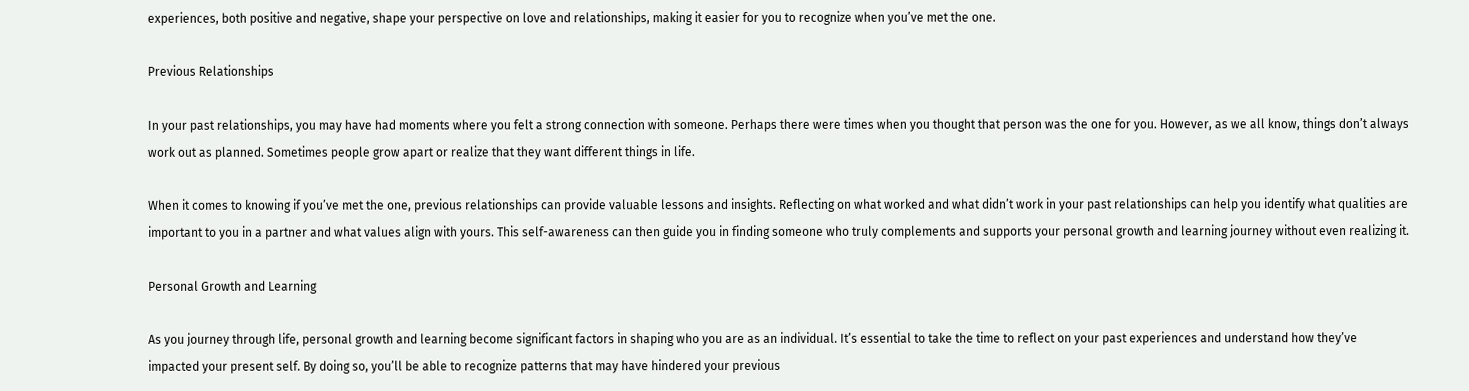experiences, both positive and negative, shape your perspective on love and relationships, making it easier for you to recognize when you’ve met the one.

Previous Relationships

In your past relationships, you may have had moments where you felt a strong connection with someone. Perhaps there were times when you thought that person was the one for you. However, as we all know, things don’t always work out as planned. Sometimes people grow apart or realize that they want different things in life.

When it comes to knowing if you’ve met the one, previous relationships can provide valuable lessons and insights. Reflecting on what worked and what didn’t work in your past relationships can help you identify what qualities are important to you in a partner and what values align with yours. This self-awareness can then guide you in finding someone who truly complements and supports your personal growth and learning journey without even realizing it.

Personal Growth and Learning

As you journey through life, personal growth and learning become significant factors in shaping who you are as an individual. It’s essential to take the time to reflect on your past experiences and understand how they’ve impacted your present self. By doing so, you’ll be able to recognize patterns that may have hindered your previous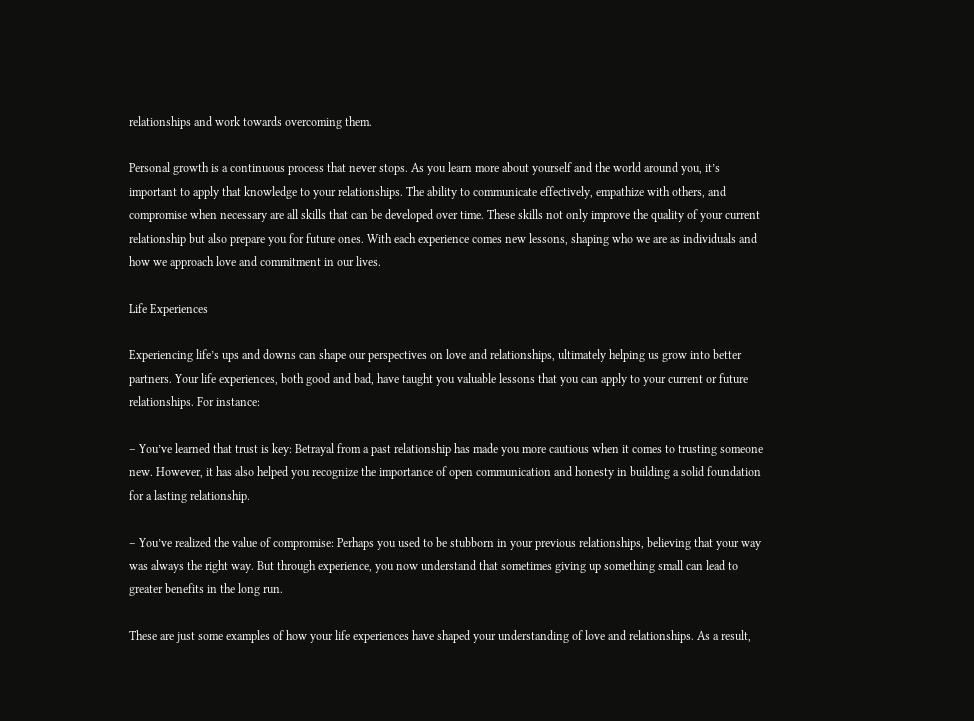relationships and work towards overcoming them.

Personal growth is a continuous process that never stops. As you learn more about yourself and the world around you, it’s important to apply that knowledge to your relationships. The ability to communicate effectively, empathize with others, and compromise when necessary are all skills that can be developed over time. These skills not only improve the quality of your current relationship but also prepare you for future ones. With each experience comes new lessons, shaping who we are as individuals and how we approach love and commitment in our lives.

Life Experiences

Experiencing life’s ups and downs can shape our perspectives on love and relationships, ultimately helping us grow into better partners. Your life experiences, both good and bad, have taught you valuable lessons that you can apply to your current or future relationships. For instance:

– You’ve learned that trust is key: Betrayal from a past relationship has made you more cautious when it comes to trusting someone new. However, it has also helped you recognize the importance of open communication and honesty in building a solid foundation for a lasting relationship.

– You’ve realized the value of compromise: Perhaps you used to be stubborn in your previous relationships, believing that your way was always the right way. But through experience, you now understand that sometimes giving up something small can lead to greater benefits in the long run.

These are just some examples of how your life experiences have shaped your understanding of love and relationships. As a result,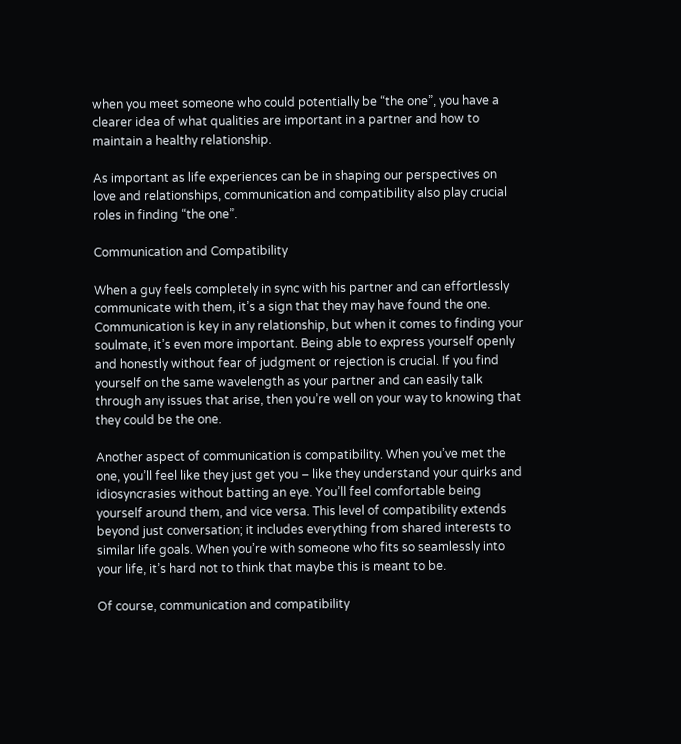when you meet someone who could potentially be “the one”, you have a clearer idea of what qualities are important in a partner and how to maintain a healthy relationship.

As important as life experiences can be in shaping our perspectives on love and relationships, communication and compatibility also play crucial roles in finding “the one”.

Communication and Compatibility

When a guy feels completely in sync with his partner and can effortlessly communicate with them, it’s a sign that they may have found the one. Communication is key in any relationship, but when it comes to finding your soulmate, it’s even more important. Being able to express yourself openly and honestly without fear of judgment or rejection is crucial. If you find yourself on the same wavelength as your partner and can easily talk through any issues that arise, then you’re well on your way to knowing that they could be the one.

Another aspect of communication is compatibility. When you’ve met the one, you’ll feel like they just get you – like they understand your quirks and idiosyncrasies without batting an eye. You’ll feel comfortable being yourself around them, and vice versa. This level of compatibility extends beyond just conversation; it includes everything from shared interests to similar life goals. When you’re with someone who fits so seamlessly into your life, it’s hard not to think that maybe this is meant to be.

Of course, communication and compatibility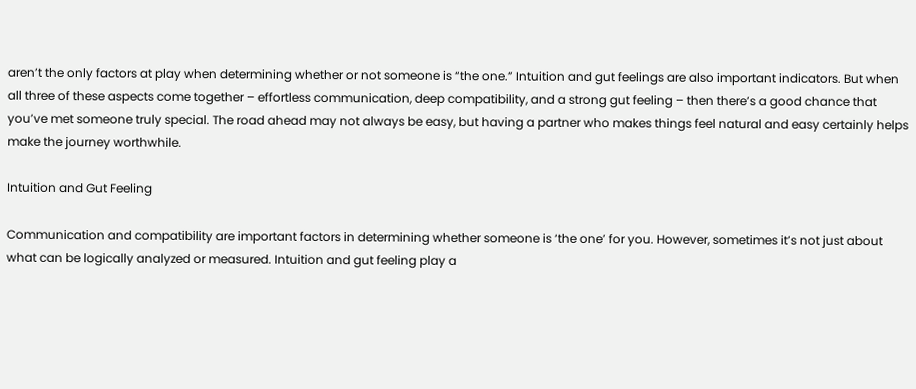aren’t the only factors at play when determining whether or not someone is “the one.” Intuition and gut feelings are also important indicators. But when all three of these aspects come together – effortless communication, deep compatibility, and a strong gut feeling – then there’s a good chance that you’ve met someone truly special. The road ahead may not always be easy, but having a partner who makes things feel natural and easy certainly helps make the journey worthwhile.

Intuition and Gut Feeling

Communication and compatibility are important factors in determining whether someone is ‘the one’ for you. However, sometimes it’s not just about what can be logically analyzed or measured. Intuition and gut feeling play a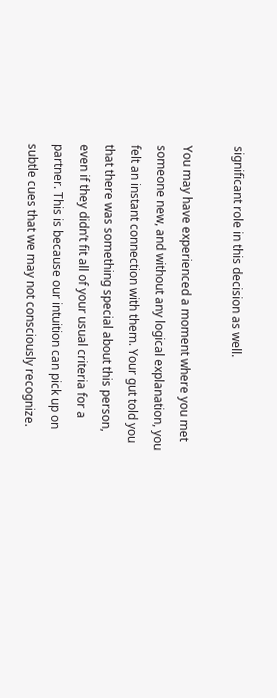significant role in this decision as well.

You may have experienced a moment where you met someone new, and without any logical explanation, you felt an instant connection with them. Your gut told you that there was something special about this person, even if they didn’t fit all of your usual criteria for a partner. This is because our intuition can pick up on subtle cues that we may not consciously recognize.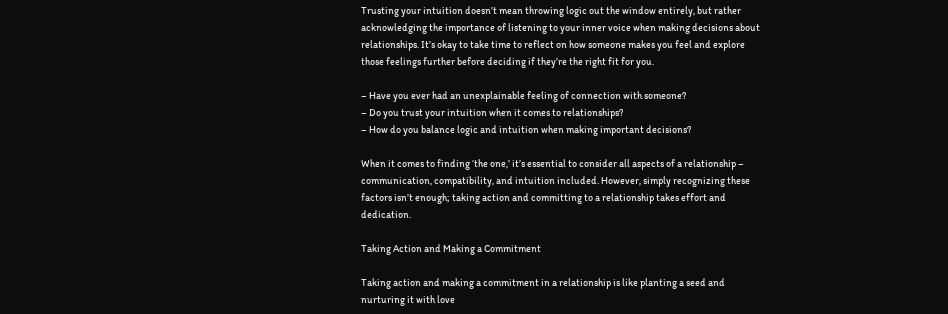Trusting your intuition doesn’t mean throwing logic out the window entirely, but rather acknowledging the importance of listening to your inner voice when making decisions about relationships. It’s okay to take time to reflect on how someone makes you feel and explore those feelings further before deciding if they’re the right fit for you.

– Have you ever had an unexplainable feeling of connection with someone?
– Do you trust your intuition when it comes to relationships?
– How do you balance logic and intuition when making important decisions?

When it comes to finding ‘the one,’ it’s essential to consider all aspects of a relationship – communication, compatibility, and intuition included. However, simply recognizing these factors isn’t enough; taking action and committing to a relationship takes effort and dedication.

Taking Action and Making a Commitment

Taking action and making a commitment in a relationship is like planting a seed and nurturing it with love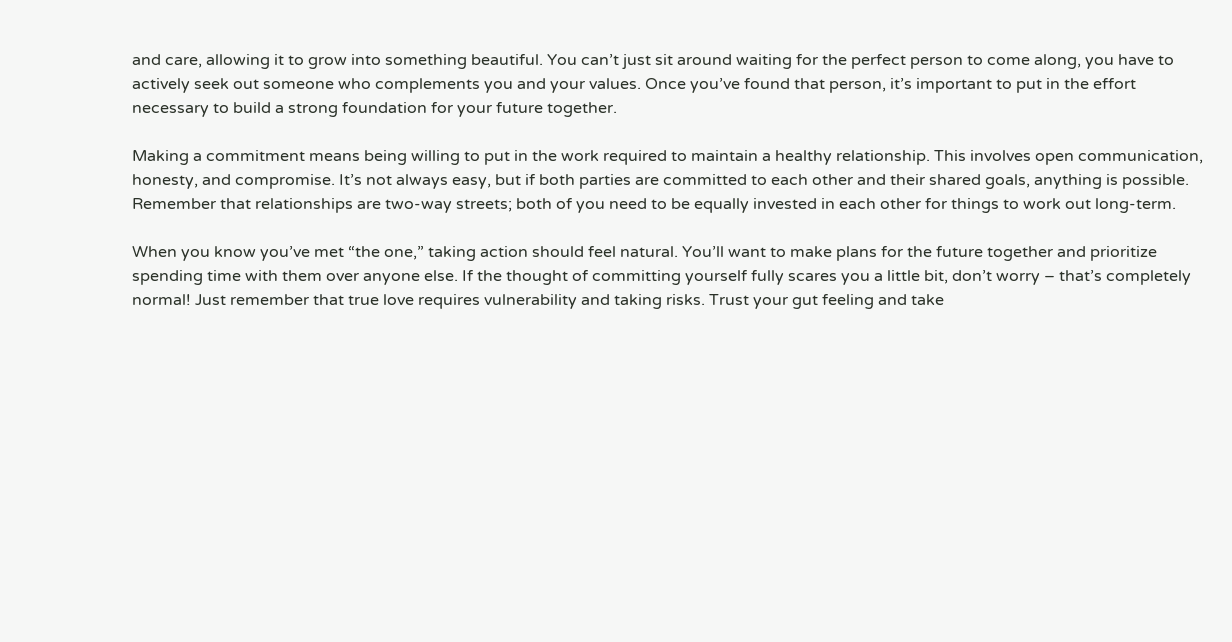and care, allowing it to grow into something beautiful. You can’t just sit around waiting for the perfect person to come along, you have to actively seek out someone who complements you and your values. Once you’ve found that person, it’s important to put in the effort necessary to build a strong foundation for your future together.

Making a commitment means being willing to put in the work required to maintain a healthy relationship. This involves open communication, honesty, and compromise. It’s not always easy, but if both parties are committed to each other and their shared goals, anything is possible. Remember that relationships are two-way streets; both of you need to be equally invested in each other for things to work out long-term.

When you know you’ve met “the one,” taking action should feel natural. You’ll want to make plans for the future together and prioritize spending time with them over anyone else. If the thought of committing yourself fully scares you a little bit, don’t worry – that’s completely normal! Just remember that true love requires vulnerability and taking risks. Trust your gut feeling and take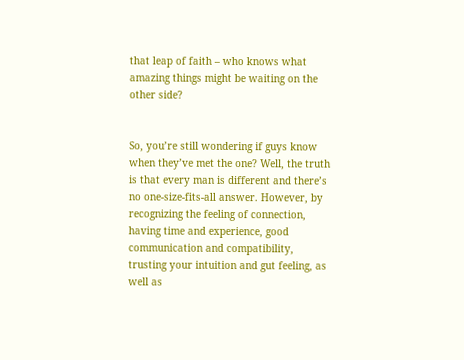that leap of faith – who knows what amazing things might be waiting on the other side?


So, you’re still wondering if guys know when they’ve met the one? Well, the truth is that every man is different and there’s no one-size-fits-all answer. However, by recognizing the feeling of connection, having time and experience, good communication and compatibility, trusting your intuition and gut feeling, as well as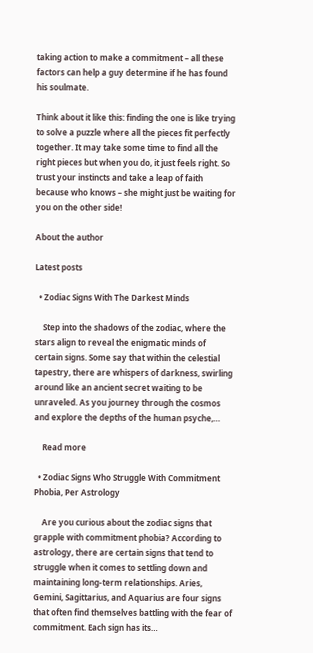taking action to make a commitment – all these factors can help a guy determine if he has found his soulmate.

Think about it like this: finding the one is like trying to solve a puzzle where all the pieces fit perfectly together. It may take some time to find all the right pieces but when you do, it just feels right. So trust your instincts and take a leap of faith because who knows – she might just be waiting for you on the other side!

About the author

Latest posts

  • Zodiac Signs With The Darkest Minds

    Step into the shadows of the zodiac, where the stars align to reveal the enigmatic minds of certain signs. Some say that within the celestial tapestry, there are whispers of darkness, swirling around like an ancient secret waiting to be unraveled. As you journey through the cosmos and explore the depths of the human psyche,…

    Read more

  • Zodiac Signs Who Struggle With Commitment Phobia, Per Astrology

    Are you curious about the zodiac signs that grapple with commitment phobia? According to astrology, there are certain signs that tend to struggle when it comes to settling down and maintaining long-term relationships. Aries, Gemini, Sagittarius, and Aquarius are four signs that often find themselves battling with the fear of commitment. Each sign has its…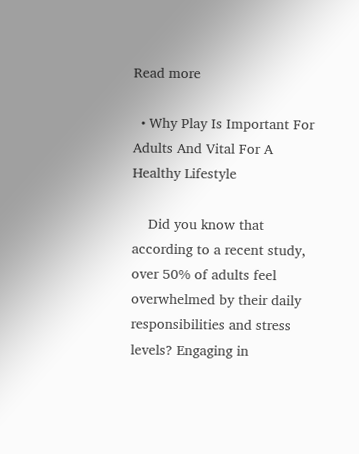Read more

  • Why Play Is Important For Adults And Vital For A Healthy Lifestyle

    Did you know that according to a recent study, over 50% of adults feel overwhelmed by their daily responsibilities and stress levels? Engaging in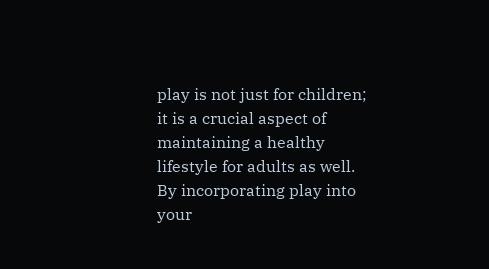play is not just for children; it is a crucial aspect of maintaining a healthy lifestyle for adults as well. By incorporating play into your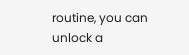routine, you can unlock a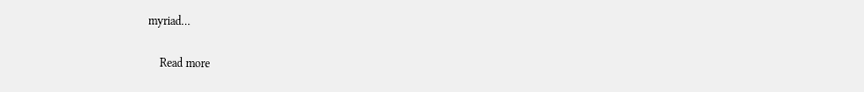myriad…

    Read more